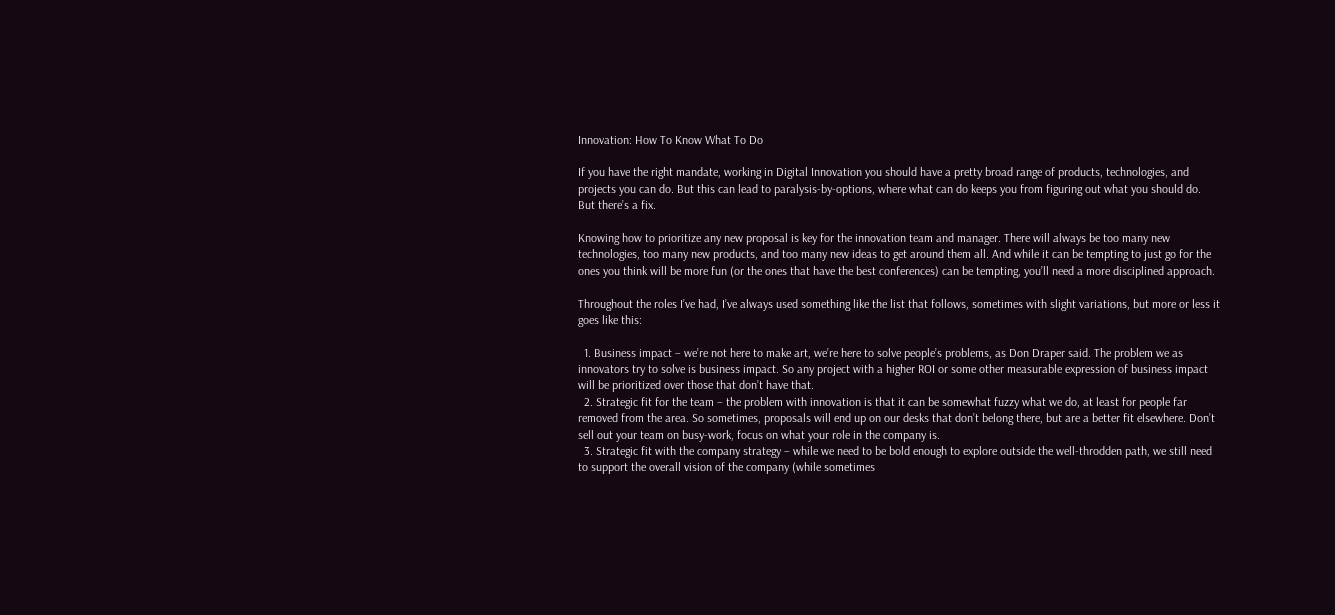Innovation: How To Know What To Do

If you have the right mandate, working in Digital Innovation you should have a pretty broad range of products, technologies, and projects you can do. But this can lead to paralysis-by-options, where what can do keeps you from figuring out what you should do. But there’s a fix.

Knowing how to prioritize any new proposal is key for the innovation team and manager. There will always be too many new technologies, too many new products, and too many new ideas to get around them all. And while it can be tempting to just go for the ones you think will be more fun (or the ones that have the best conferences) can be tempting, you’ll need a more disciplined approach.

Throughout the roles I’ve had, I’ve always used something like the list that follows, sometimes with slight variations, but more or less it goes like this:

  1. Business impact – we’re not here to make art, we’re here to solve people’s problems, as Don Draper said. The problem we as innovators try to solve is business impact. So any project with a higher ROI or some other measurable expression of business impact will be prioritized over those that don’t have that.
  2. Strategic fit for the team – the problem with innovation is that it can be somewhat fuzzy what we do, at least for people far removed from the area. So sometimes, proposals will end up on our desks that don’t belong there, but are a better fit elsewhere. Don’t sell out your team on busy-work, focus on what your role in the company is.
  3. Strategic fit with the company strategy – while we need to be bold enough to explore outside the well-throdden path, we still need to support the overall vision of the company (while sometimes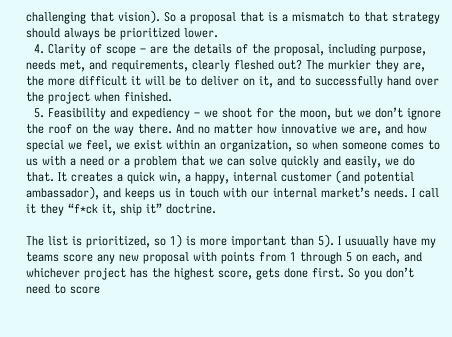challenging that vision). So a proposal that is a mismatch to that strategy should always be prioritized lower.
  4. Clarity of scope – are the details of the proposal, including purpose, needs met, and requirements, clearly fleshed out? The murkier they are, the more difficult it will be to deliver on it, and to successfully hand over the project when finished.
  5. Feasibility and expediency – we shoot for the moon, but we don’t ignore the roof on the way there. And no matter how innovative we are, and how special we feel, we exist within an organization, so when someone comes to us with a need or a problem that we can solve quickly and easily, we do that. It creates a quick win, a happy, internal customer (and potential ambassador), and keeps us in touch with our internal market’s needs. I call it they “f*ck it, ship it” doctrine.

The list is prioritized, so 1) is more important than 5). I usuually have my teams score any new proposal with points from 1 through 5 on each, and whichever project has the highest score, gets done first. So you don’t need to score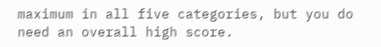maximum in all five categories, but you do need an overall high score.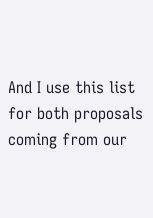And I use this list for both proposals coming from our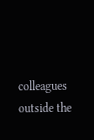colleagues outside the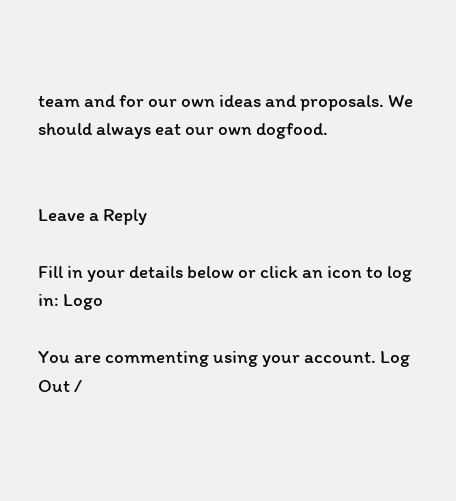team and for our own ideas and proposals. We should always eat our own dogfood.


Leave a Reply

Fill in your details below or click an icon to log in: Logo

You are commenting using your account. Log Out /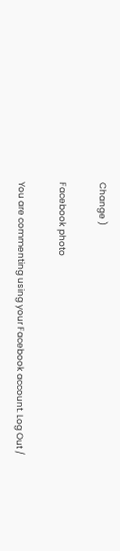Change )

Facebook photo

You are commenting using your Facebook account. Log Out /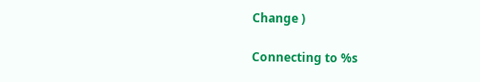Change )

Connecting to %s